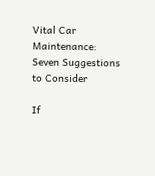Vital Car Maintenance: Seven Suggestions to Consider

If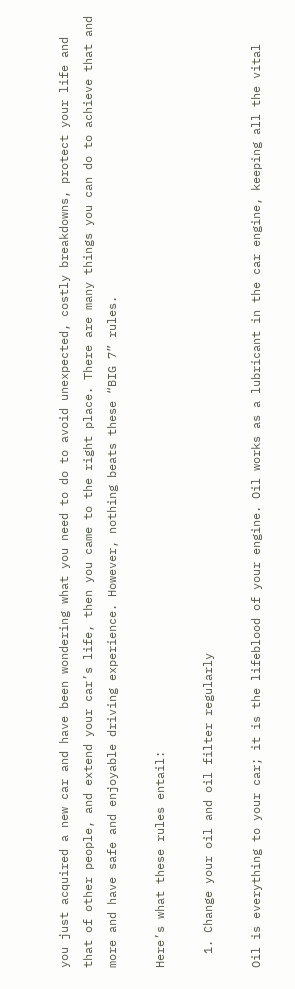you just acquired a new car and have been wondering what you need to do to avoid unexpected, costly breakdowns, protect your life and that of other people, and extend your car’s life, then you came to the right place. There are many things you can do to achieve that and more and have safe and enjoyable driving experience. However, nothing beats these “BIG 7” rules.

Here’s what these rules entail:

  1. Change your oil and oil filter regularly

Oil is everything to your car; it is the lifeblood of your engine. Oil works as a lubricant in the car engine, keeping all the vital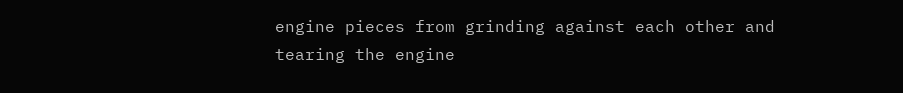engine pieces from grinding against each other and tearing the engine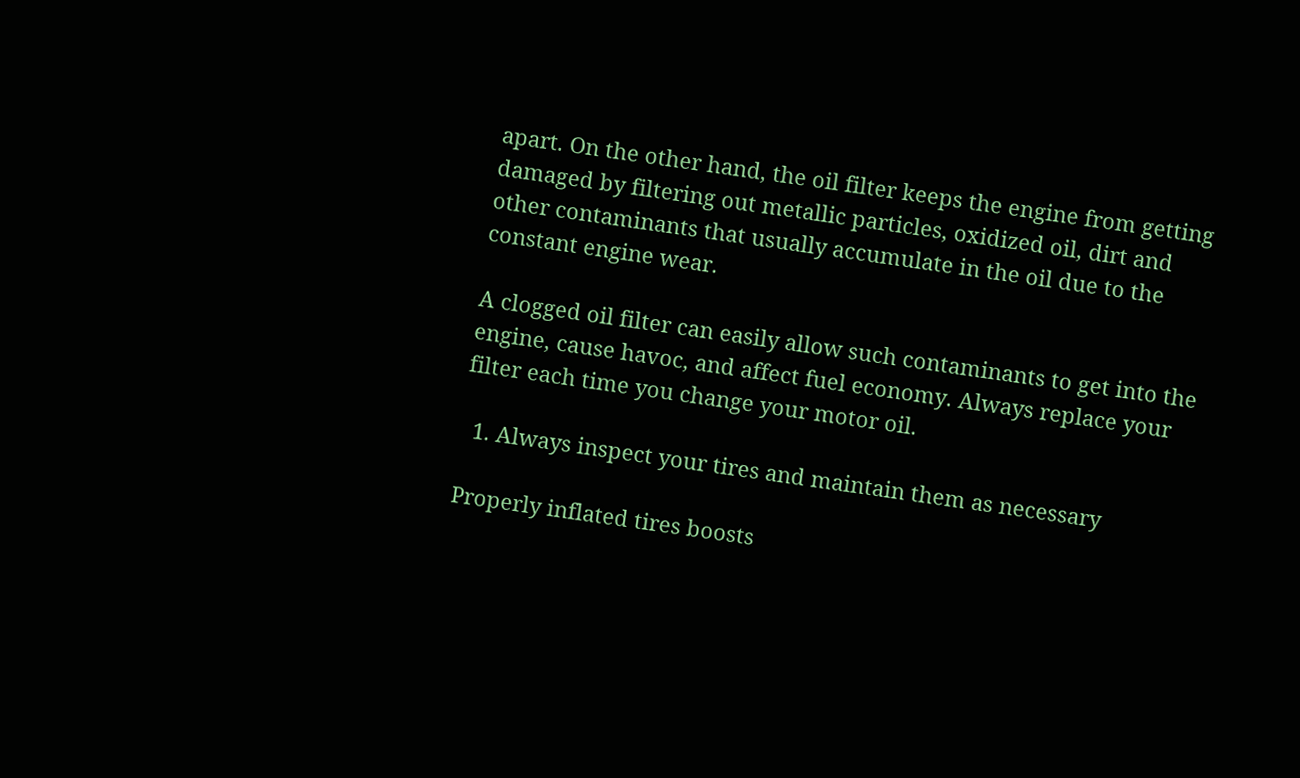apart. On the other hand, the oil filter keeps the engine from getting damaged by filtering out metallic particles, oxidized oil, dirt and other contaminants that usually accumulate in the oil due to the constant engine wear.

A clogged oil filter can easily allow such contaminants to get into the engine, cause havoc, and affect fuel economy. Always replace your filter each time you change your motor oil.

  1. Always inspect your tires and maintain them as necessary

Properly inflated tires boosts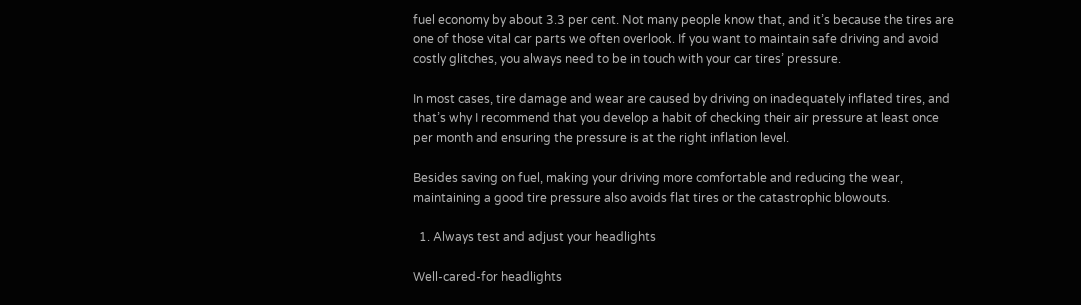fuel economy by about 3.3 per cent. Not many people know that, and it’s because the tires are one of those vital car parts we often overlook. If you want to maintain safe driving and avoid costly glitches, you always need to be in touch with your car tires’ pressure.

In most cases, tire damage and wear are caused by driving on inadequately inflated tires, and that’s why I recommend that you develop a habit of checking their air pressure at least once per month and ensuring the pressure is at the right inflation level.

Besides saving on fuel, making your driving more comfortable and reducing the wear, maintaining a good tire pressure also avoids flat tires or the catastrophic blowouts.

  1. Always test and adjust your headlights

Well-cared-for headlights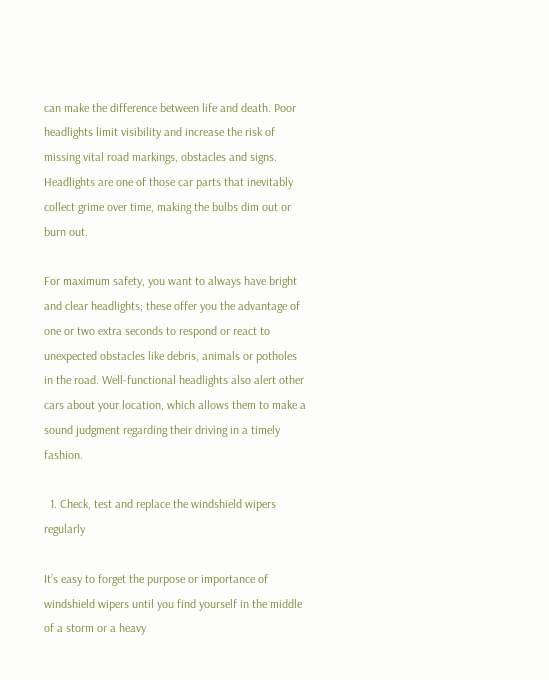can make the difference between life and death. Poor headlights limit visibility and increase the risk of missing vital road markings, obstacles and signs. Headlights are one of those car parts that inevitably collect grime over time, making the bulbs dim out or burn out.

For maximum safety, you want to always have bright and clear headlights; these offer you the advantage of one or two extra seconds to respond or react to unexpected obstacles like debris, animals or potholes in the road. Well-functional headlights also alert other cars about your location, which allows them to make a sound judgment regarding their driving in a timely fashion.

  1. Check, test and replace the windshield wipers regularly

It’s easy to forget the purpose or importance of windshield wipers until you find yourself in the middle of a storm or a heavy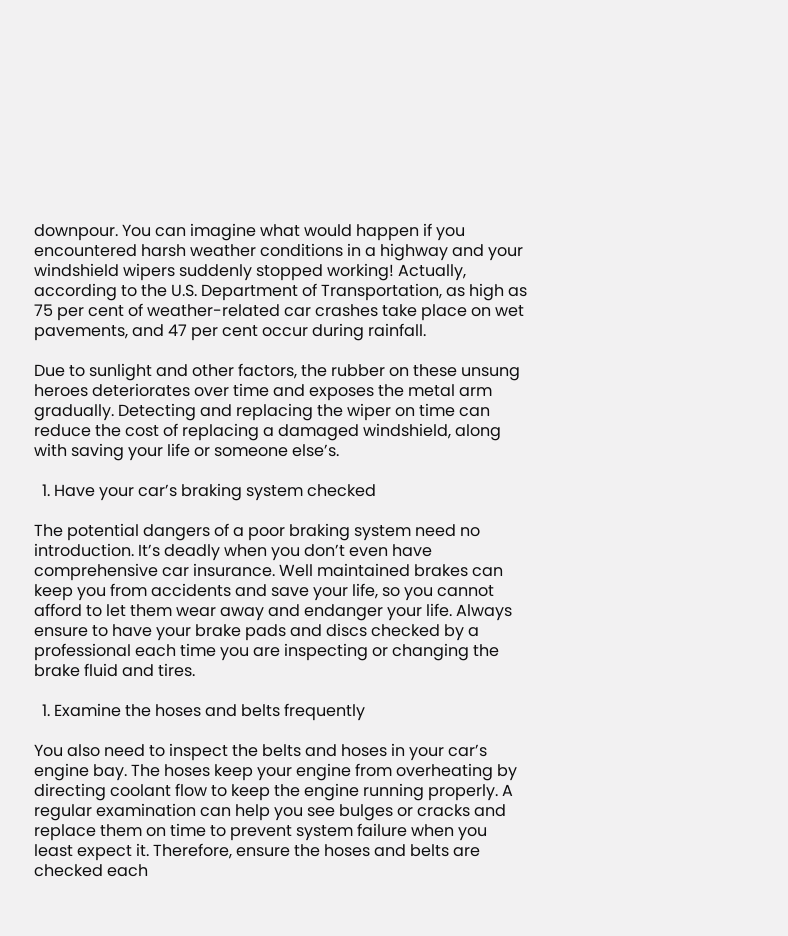downpour. You can imagine what would happen if you encountered harsh weather conditions in a highway and your windshield wipers suddenly stopped working! Actually, according to the U.S. Department of Transportation, as high as 75 per cent of weather-related car crashes take place on wet pavements, and 47 per cent occur during rainfall.

Due to sunlight and other factors, the rubber on these unsung heroes deteriorates over time and exposes the metal arm gradually. Detecting and replacing the wiper on time can reduce the cost of replacing a damaged windshield, along with saving your life or someone else’s.

  1. Have your car’s braking system checked

The potential dangers of a poor braking system need no introduction. It’s deadly when you don’t even have comprehensive car insurance. Well maintained brakes can keep you from accidents and save your life, so you cannot afford to let them wear away and endanger your life. Always ensure to have your brake pads and discs checked by a professional each time you are inspecting or changing the brake fluid and tires.

  1. Examine the hoses and belts frequently

You also need to inspect the belts and hoses in your car’s engine bay. The hoses keep your engine from overheating by directing coolant flow to keep the engine running properly. A regular examination can help you see bulges or cracks and replace them on time to prevent system failure when you least expect it. Therefore, ensure the hoses and belts are checked each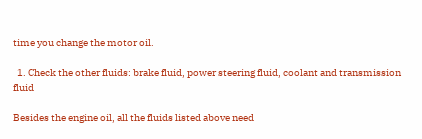time you change the motor oil.

  1. Check the other fluids: brake fluid, power steering fluid, coolant and transmission fluid

Besides the engine oil, all the fluids listed above need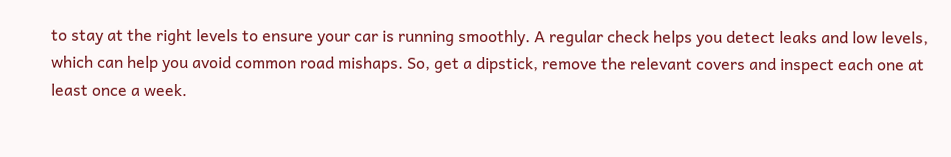to stay at the right levels to ensure your car is running smoothly. A regular check helps you detect leaks and low levels, which can help you avoid common road mishaps. So, get a dipstick, remove the relevant covers and inspect each one at least once a week.